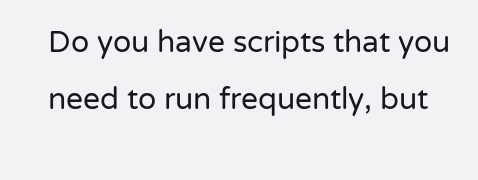Do you have scripts that you need to run frequently, but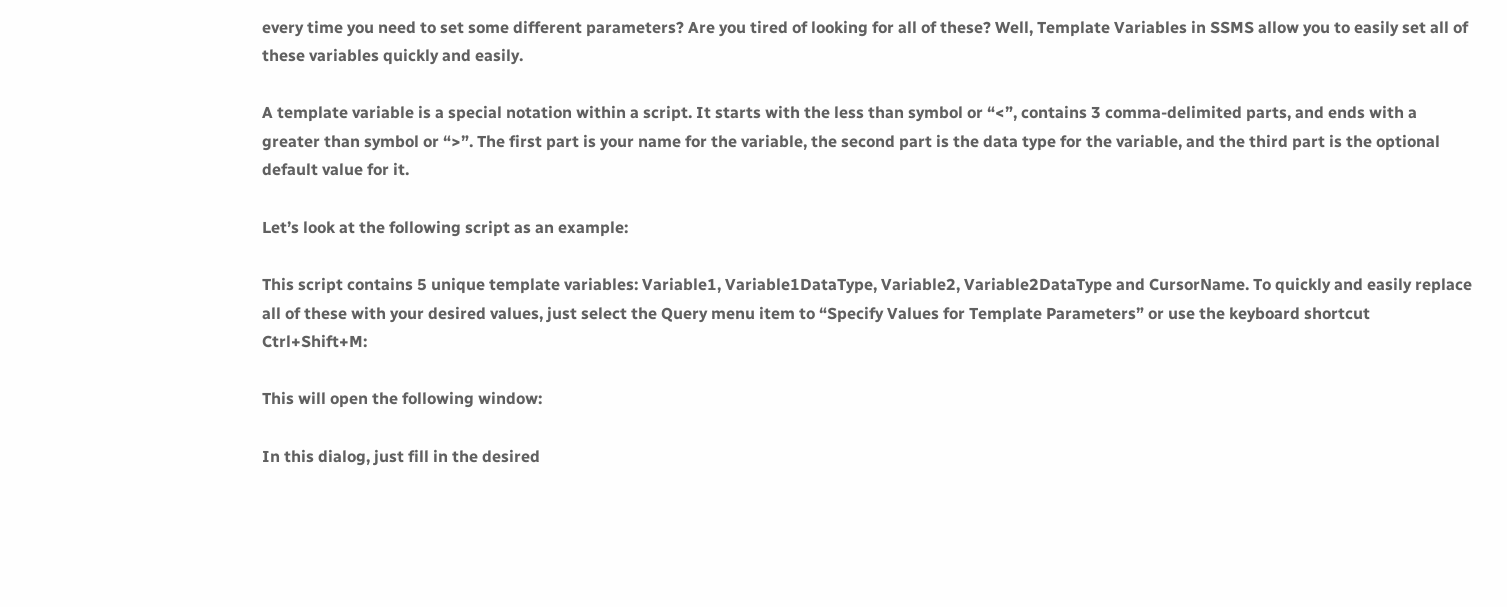every time you need to set some different parameters? Are you tired of looking for all of these? Well, Template Variables in SSMS allow you to easily set all of these variables quickly and easily.

A template variable is a special notation within a script. It starts with the less than symbol or “<”, contains 3 comma-delimited parts, and ends with a greater than symbol or “>”. The first part is your name for the variable, the second part is the data type for the variable, and the third part is the optional default value for it.

Let’s look at the following script as an example:

This script contains 5 unique template variables: Variable1, Variable1DataType, Variable2, Variable2DataType and CursorName. To quickly and easily replace all of these with your desired values, just select the Query menu item to “Specify Values for Template Parameters” or use the keyboard shortcut Ctrl+Shift+M:

This will open the following window:

In this dialog, just fill in the desired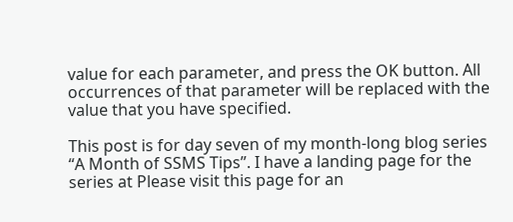value for each parameter, and press the OK button. All occurrences of that parameter will be replaced with the value that you have specified.

This post is for day seven of my month-long blog series “A Month of SSMS Tips”. I have a landing page for the series at Please visit this page for an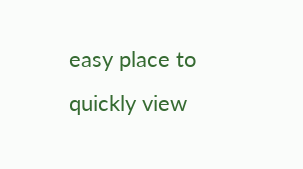easy place to quickly view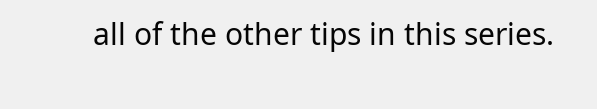all of the other tips in this series.